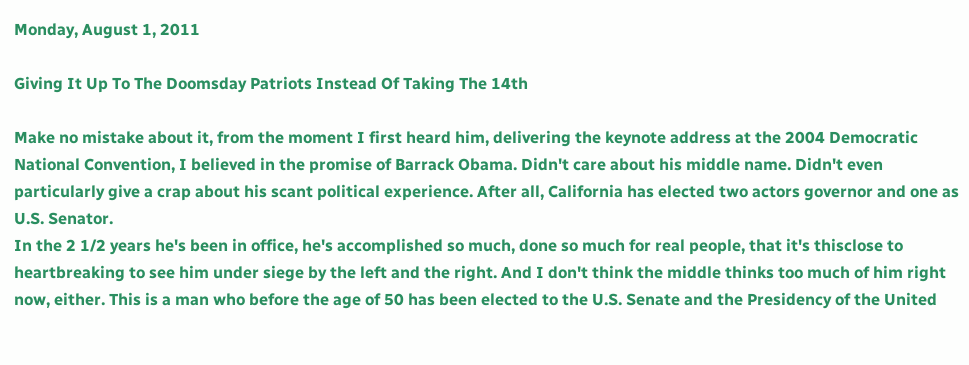Monday, August 1, 2011

Giving It Up To The Doomsday Patriots Instead Of Taking The 14th

Make no mistake about it, from the moment I first heard him, delivering the keynote address at the 2004 Democratic National Convention, I believed in the promise of Barrack Obama. Didn't care about his middle name. Didn't even particularly give a crap about his scant political experience. After all, California has elected two actors governor and one as U.S. Senator.
In the 2 1/2 years he's been in office, he's accomplished so much, done so much for real people, that it's thisclose to heartbreaking to see him under siege by the left and the right. And I don't think the middle thinks too much of him right now, either. This is a man who before the age of 50 has been elected to the U.S. Senate and the Presidency of the United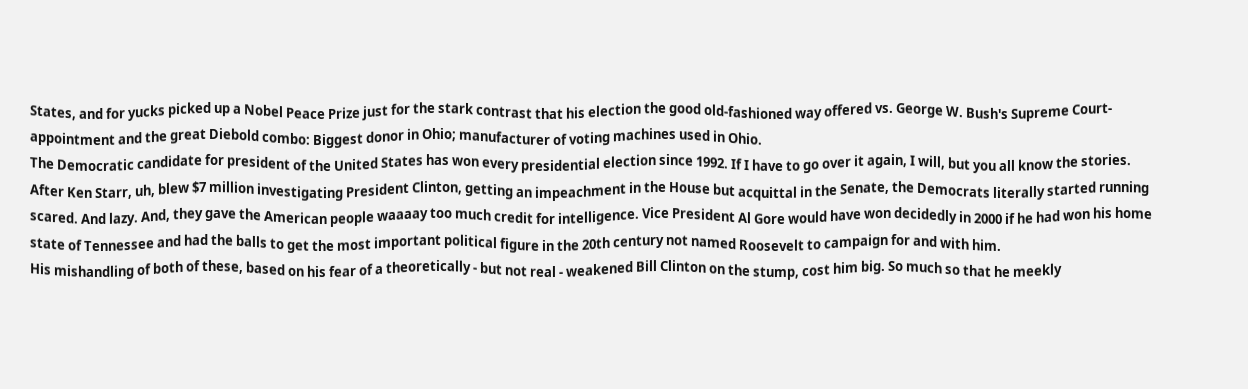States, and for yucks picked up a Nobel Peace Prize just for the stark contrast that his election the good old-fashioned way offered vs. George W. Bush's Supreme Court-appointment and the great Diebold combo: Biggest donor in Ohio; manufacturer of voting machines used in Ohio.
The Democratic candidate for president of the United States has won every presidential election since 1992. If I have to go over it again, I will, but you all know the stories. After Ken Starr, uh, blew $7 million investigating President Clinton, getting an impeachment in the House but acquittal in the Senate, the Democrats literally started running scared. And lazy. And, they gave the American people waaaay too much credit for intelligence. Vice President Al Gore would have won decidedly in 2000 if he had won his home state of Tennessee and had the balls to get the most important political figure in the 20th century not named Roosevelt to campaign for and with him.
His mishandling of both of these, based on his fear of a theoretically - but not real - weakened Bill Clinton on the stump, cost him big. So much so that he meekly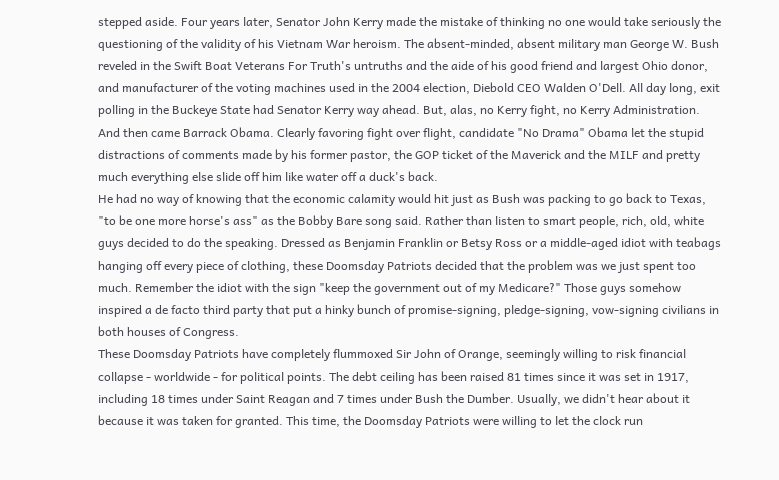stepped aside. Four years later, Senator John Kerry made the mistake of thinking no one would take seriously the questioning of the validity of his Vietnam War heroism. The absent-minded, absent military man George W. Bush reveled in the Swift Boat Veterans For Truth's untruths and the aide of his good friend and largest Ohio donor, and manufacturer of the voting machines used in the 2004 election, Diebold CEO Walden O'Dell. All day long, exit polling in the Buckeye State had Senator Kerry way ahead. But, alas, no Kerry fight, no Kerry Administration.
And then came Barrack Obama. Clearly favoring fight over flight, candidate "No Drama" Obama let the stupid distractions of comments made by his former pastor, the GOP ticket of the Maverick and the MILF and pretty much everything else slide off him like water off a duck's back.
He had no way of knowing that the economic calamity would hit just as Bush was packing to go back to Texas, "to be one more horse's ass" as the Bobby Bare song said. Rather than listen to smart people, rich, old, white guys decided to do the speaking. Dressed as Benjamin Franklin or Betsy Ross or a middle-aged idiot with teabags hanging off every piece of clothing, these Doomsday Patriots decided that the problem was we just spent too much. Remember the idiot with the sign "keep the government out of my Medicare?" Those guys somehow inspired a de facto third party that put a hinky bunch of promise-signing, pledge-signing, vow-signing civilians in both houses of Congress.
These Doomsday Patriots have completely flummoxed Sir John of Orange, seemingly willing to risk financial collapse - worldwide - for political points. The debt ceiling has been raised 81 times since it was set in 1917, including 18 times under Saint Reagan and 7 times under Bush the Dumber. Usually, we didn't hear about it because it was taken for granted. This time, the Doomsday Patriots were willing to let the clock run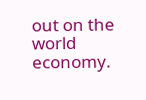out on the world economy.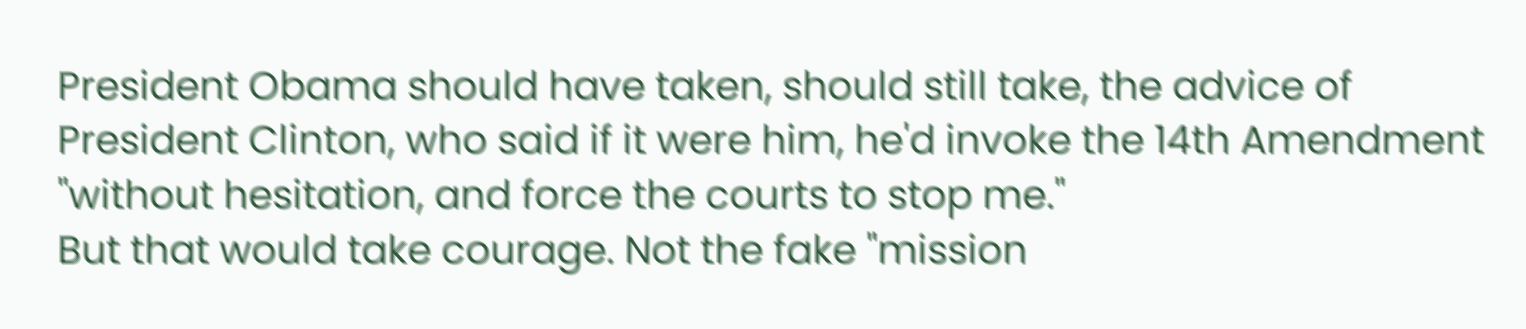President Obama should have taken, should still take, the advice of President Clinton, who said if it were him, he'd invoke the 14th Amendment "without hesitation, and force the courts to stop me."
But that would take courage. Not the fake "mission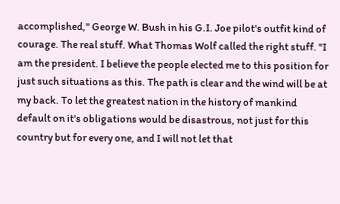accomplished," George W. Bush in his G.I. Joe pilot's outfit kind of courage. The real stuff. What Thomas Wolf called the right stuff. "I am the president. I believe the people elected me to this position for just such situations as this. The path is clear and the wind will be at my back. To let the greatest nation in the history of mankind default on it's obligations would be disastrous, not just for this country but for every one, and I will not let that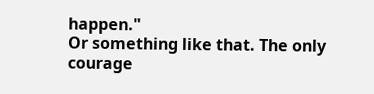happen."
Or something like that. The only courage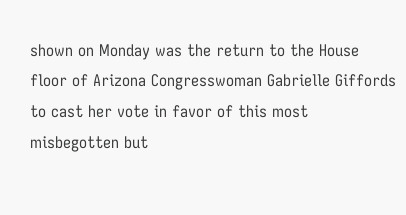shown on Monday was the return to the House floor of Arizona Congresswoman Gabrielle Giffords to cast her vote in favor of this most misbegotten but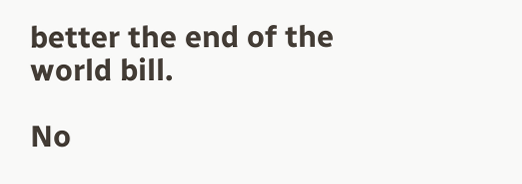better the end of the world bill.

No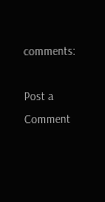comments:

Post a Comment